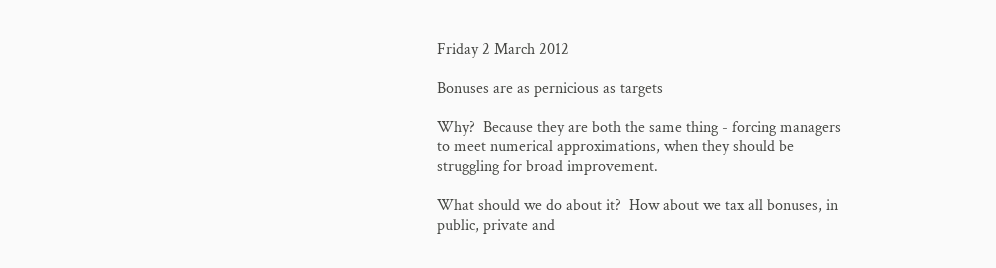Friday 2 March 2012

Bonuses are as pernicious as targets

Why?  Because they are both the same thing - forcing managers to meet numerical approximations, when they should be struggling for broad improvement.

What should we do about it?  How about we tax all bonuses, in public, private and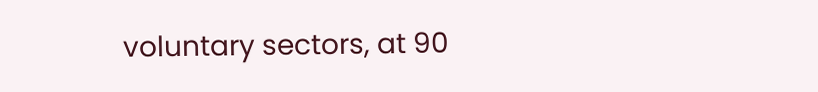voluntary sectors, at 90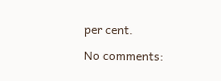per cent.

No comments: